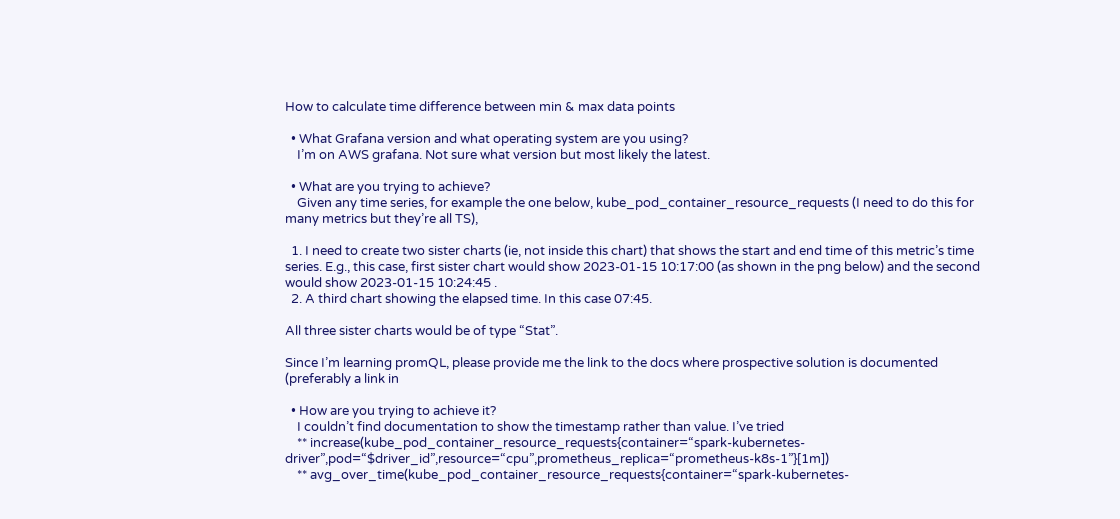How to calculate time difference between min & max data points

  • What Grafana version and what operating system are you using?
    I’m on AWS grafana. Not sure what version but most likely the latest.

  • What are you trying to achieve?
    Given any time series, for example the one below, kube_pod_container_resource_requests (I need to do this for many metrics but they’re all TS),

  1. I need to create two sister charts (ie, not inside this chart) that shows the start and end time of this metric’s time series. E.g., this case, first sister chart would show 2023-01-15 10:17:00 (as shown in the png below) and the second would show 2023-01-15 10:24:45 .
  2. A third chart showing the elapsed time. In this case 07:45.

All three sister charts would be of type “Stat”.

Since I’m learning promQL, please provide me the link to the docs where prospective solution is documented (preferably a link in

  • How are you trying to achieve it?
    I couldn’t find documentation to show the timestamp rather than value. I’ve tried
    ** increase(kube_pod_container_resource_requests{container=“spark-kubernetes-driver”,pod=“$driver_id”,resource=“cpu”,prometheus_replica=“prometheus-k8s-1”}[1m])
    ** avg_over_time(kube_pod_container_resource_requests{container=“spark-kubernetes-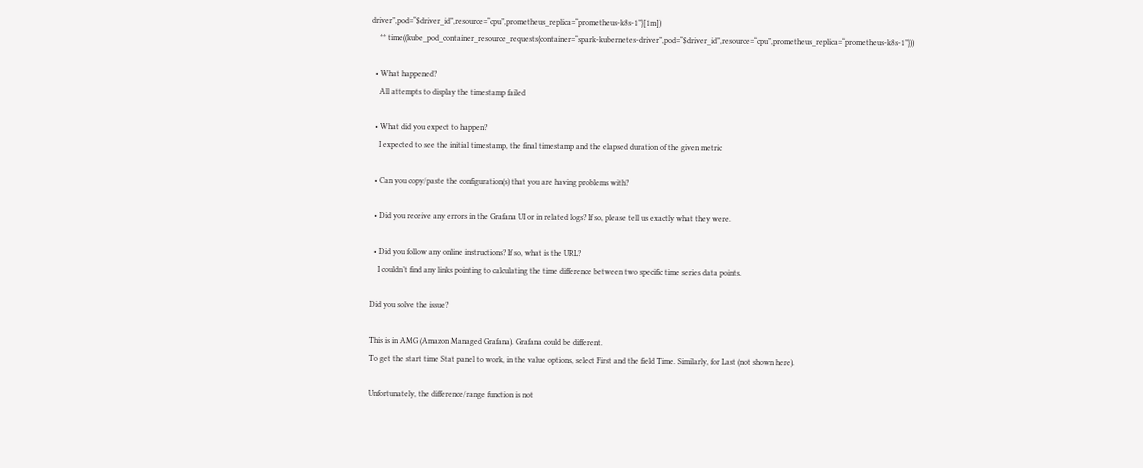driver”,pod=“$driver_id”,resource=“cpu”,prometheus_replica=“prometheus-k8s-1”}[1m])
    ** time((kube_pod_container_resource_requests{container=“spark-kubernetes-driver”,pod=“$driver_id”,resource=“cpu”,prometheus_replica=“prometheus-k8s-1”}))

  • What happened?
    All attempts to display the timestamp failed

  • What did you expect to happen?
    I expected to see the initial timestamp, the final timestamp and the elapsed duration of the given metric

  • Can you copy/paste the configuration(s) that you are having problems with?

  • Did you receive any errors in the Grafana UI or in related logs? If so, please tell us exactly what they were.

  • Did you follow any online instructions? If so, what is the URL?
    I couldn’t find any links pointing to calculating the time difference between two specific time series data points.

Did you solve the issue?

This is in AMG (Amazon Managed Grafana). Grafana could be different.
To get the start time Stat panel to work, in the value options, select First and the field Time. Similarly, for Last (not shown here).

Unfortunately, the difference/range function is not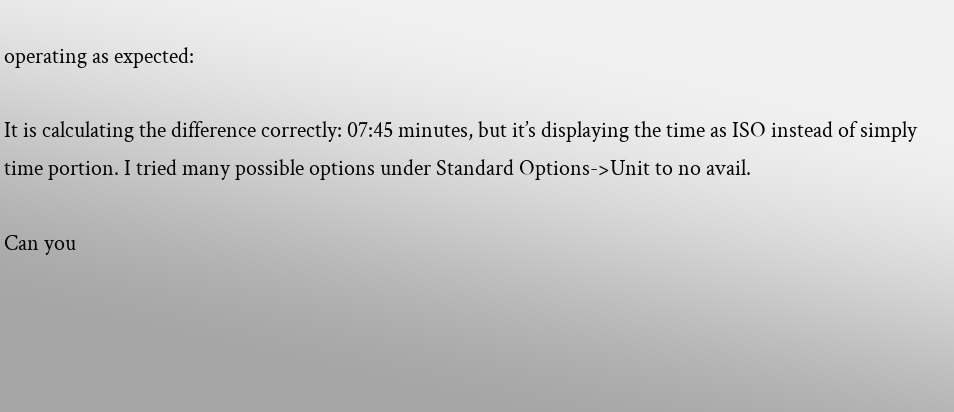operating as expected:

It is calculating the difference correctly: 07:45 minutes, but it’s displaying the time as ISO instead of simply time portion. I tried many possible options under Standard Options->Unit to no avail.

Can you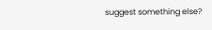suggest something else?